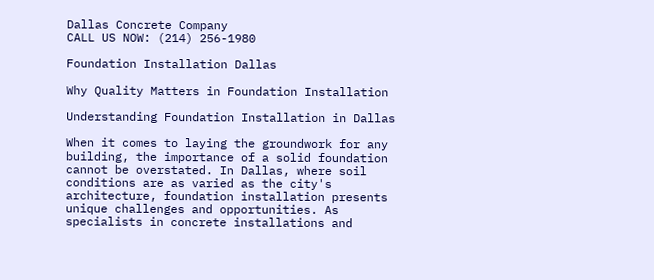Dallas Concrete Company
CALL US NOW: (214) 256-1980

Foundation Installation Dallas

Why Quality Matters in Foundation Installation

Understanding Foundation Installation in Dallas

When it comes to laying the groundwork for any building, the importance of a solid foundation cannot be overstated. In Dallas, where soil conditions are as varied as the city's architecture, foundation installation presents unique challenges and opportunities. As specialists in concrete installations and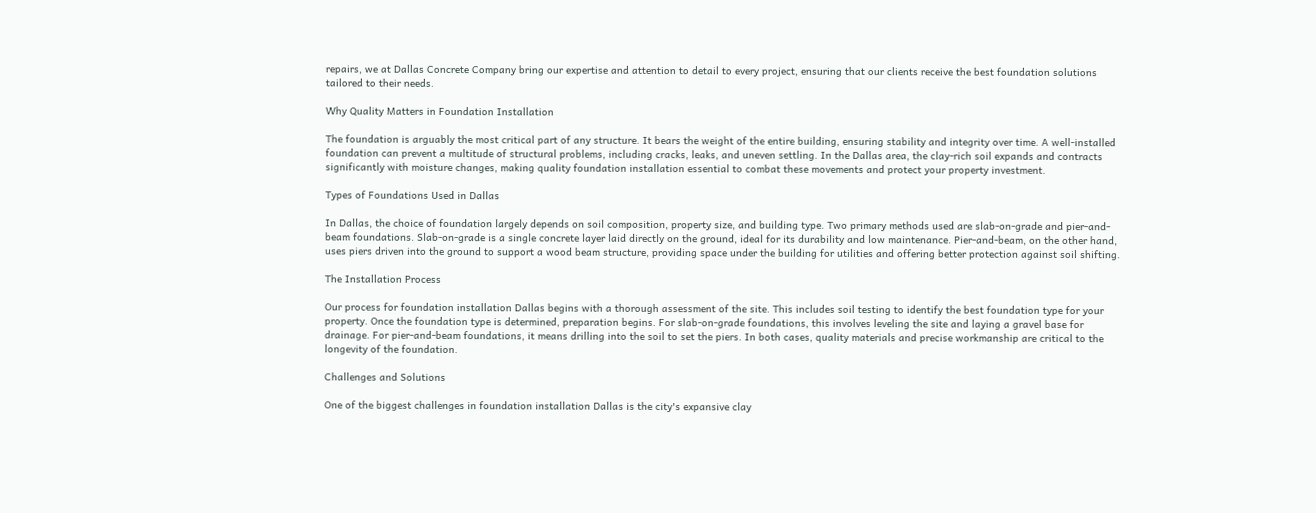repairs, we at Dallas Concrete Company bring our expertise and attention to detail to every project, ensuring that our clients receive the best foundation solutions tailored to their needs.

Why Quality Matters in Foundation Installation

The foundation is arguably the most critical part of any structure. It bears the weight of the entire building, ensuring stability and integrity over time. A well-installed foundation can prevent a multitude of structural problems, including cracks, leaks, and uneven settling. In the Dallas area, the clay-rich soil expands and contracts significantly with moisture changes, making quality foundation installation essential to combat these movements and protect your property investment.

Types of Foundations Used in Dallas

In Dallas, the choice of foundation largely depends on soil composition, property size, and building type. Two primary methods used are slab-on-grade and pier-and-beam foundations. Slab-on-grade is a single concrete layer laid directly on the ground, ideal for its durability and low maintenance. Pier-and-beam, on the other hand, uses piers driven into the ground to support a wood beam structure, providing space under the building for utilities and offering better protection against soil shifting.

The Installation Process

Our process for foundation installation Dallas begins with a thorough assessment of the site. This includes soil testing to identify the best foundation type for your property. Once the foundation type is determined, preparation begins. For slab-on-grade foundations, this involves leveling the site and laying a gravel base for drainage. For pier-and-beam foundations, it means drilling into the soil to set the piers. In both cases, quality materials and precise workmanship are critical to the longevity of the foundation.

Challenges and Solutions

One of the biggest challenges in foundation installation Dallas is the city's expansive clay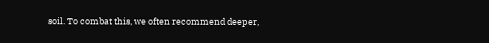soil. To combat this, we often recommend deeper,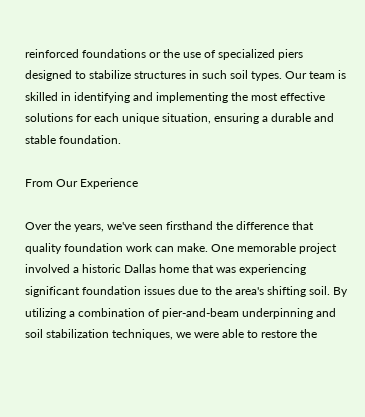reinforced foundations or the use of specialized piers designed to stabilize structures in such soil types. Our team is skilled in identifying and implementing the most effective solutions for each unique situation, ensuring a durable and stable foundation.

From Our Experience

Over the years, we've seen firsthand the difference that quality foundation work can make. One memorable project involved a historic Dallas home that was experiencing significant foundation issues due to the area's shifting soil. By utilizing a combination of pier-and-beam underpinning and soil stabilization techniques, we were able to restore the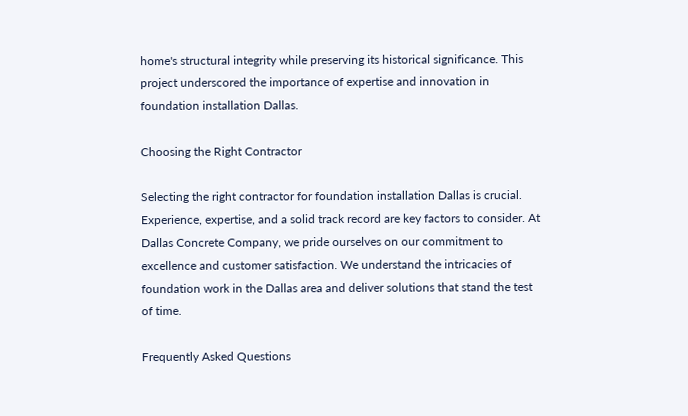home's structural integrity while preserving its historical significance. This project underscored the importance of expertise and innovation in foundation installation Dallas.

Choosing the Right Contractor

Selecting the right contractor for foundation installation Dallas is crucial. Experience, expertise, and a solid track record are key factors to consider. At Dallas Concrete Company, we pride ourselves on our commitment to excellence and customer satisfaction. We understand the intricacies of foundation work in the Dallas area and deliver solutions that stand the test of time.

Frequently Asked Questions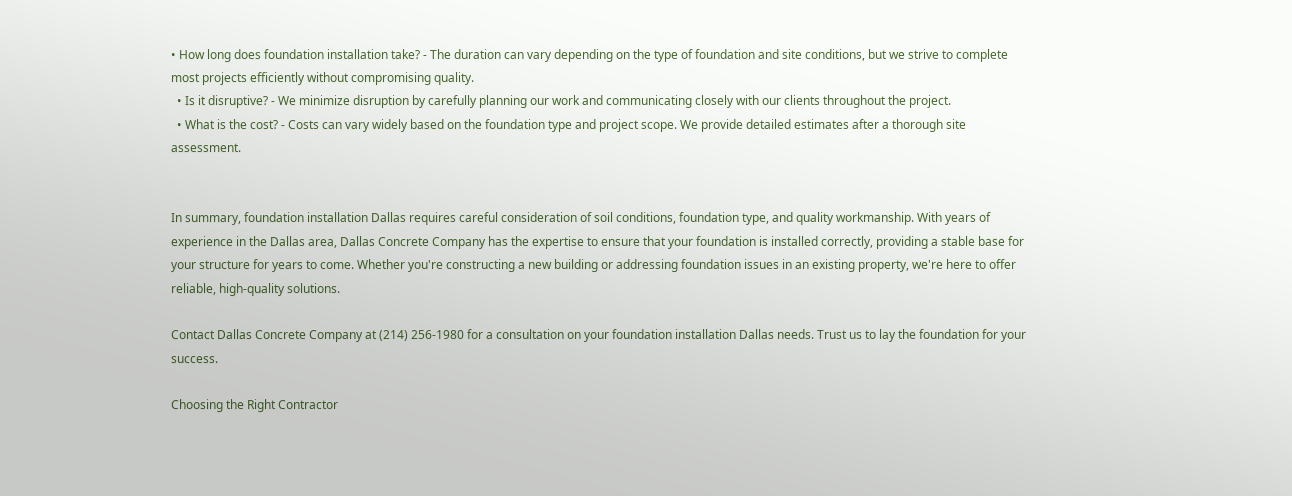• How long does foundation installation take? - The duration can vary depending on the type of foundation and site conditions, but we strive to complete most projects efficiently without compromising quality.
  • Is it disruptive? - We minimize disruption by carefully planning our work and communicating closely with our clients throughout the project.
  • What is the cost? - Costs can vary widely based on the foundation type and project scope. We provide detailed estimates after a thorough site assessment.


In summary, foundation installation Dallas requires careful consideration of soil conditions, foundation type, and quality workmanship. With years of experience in the Dallas area, Dallas Concrete Company has the expertise to ensure that your foundation is installed correctly, providing a stable base for your structure for years to come. Whether you're constructing a new building or addressing foundation issues in an existing property, we're here to offer reliable, high-quality solutions.

Contact Dallas Concrete Company at (214) 256-1980 for a consultation on your foundation installation Dallas needs. Trust us to lay the foundation for your success.

Choosing the Right Contractor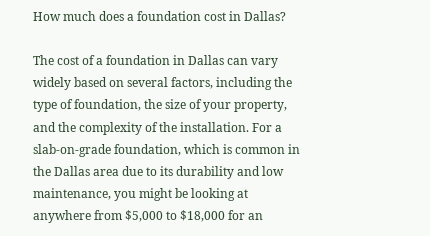How much does a foundation cost in Dallas?

The cost of a foundation in Dallas can vary widely based on several factors, including the type of foundation, the size of your property, and the complexity of the installation. For a slab-on-grade foundation, which is common in the Dallas area due to its durability and low maintenance, you might be looking at anywhere from $5,000 to $18,000 for an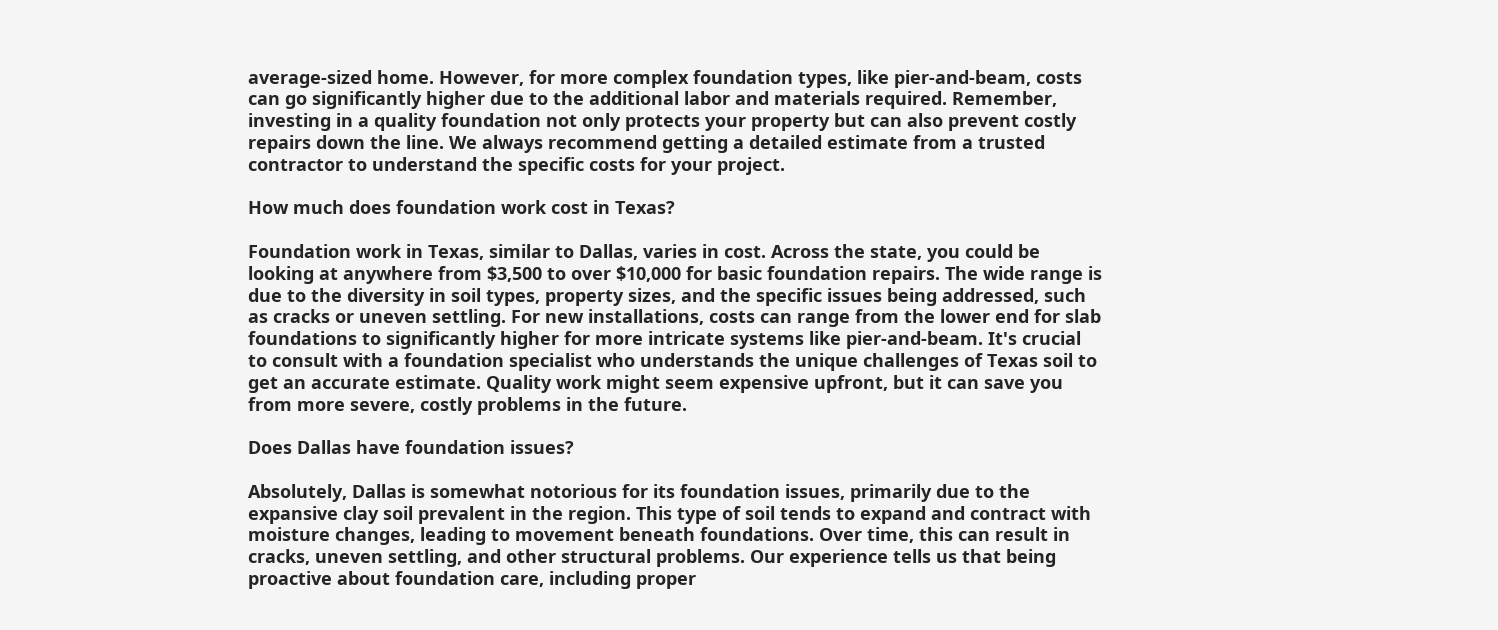average-sized home. However, for more complex foundation types, like pier-and-beam, costs can go significantly higher due to the additional labor and materials required. Remember, investing in a quality foundation not only protects your property but can also prevent costly repairs down the line. We always recommend getting a detailed estimate from a trusted contractor to understand the specific costs for your project.

How much does foundation work cost in Texas?

Foundation work in Texas, similar to Dallas, varies in cost. Across the state, you could be looking at anywhere from $3,500 to over $10,000 for basic foundation repairs. The wide range is due to the diversity in soil types, property sizes, and the specific issues being addressed, such as cracks or uneven settling. For new installations, costs can range from the lower end for slab foundations to significantly higher for more intricate systems like pier-and-beam. It's crucial to consult with a foundation specialist who understands the unique challenges of Texas soil to get an accurate estimate. Quality work might seem expensive upfront, but it can save you from more severe, costly problems in the future.

Does Dallas have foundation issues?

Absolutely, Dallas is somewhat notorious for its foundation issues, primarily due to the expansive clay soil prevalent in the region. This type of soil tends to expand and contract with moisture changes, leading to movement beneath foundations. Over time, this can result in cracks, uneven settling, and other structural problems. Our experience tells us that being proactive about foundation care, including proper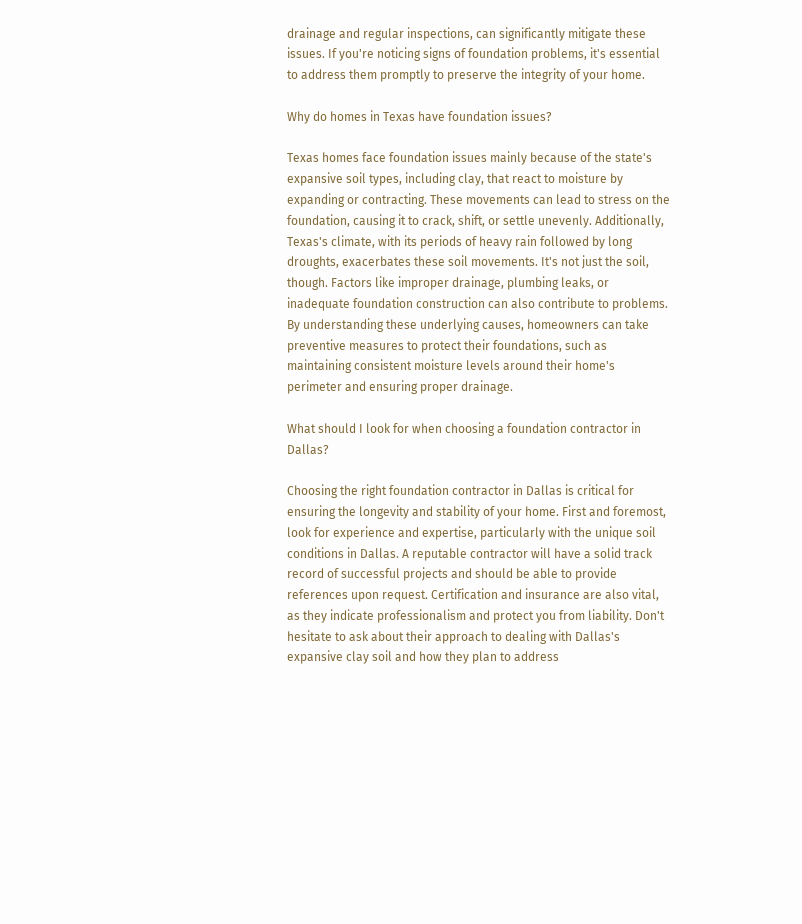drainage and regular inspections, can significantly mitigate these issues. If you're noticing signs of foundation problems, it's essential to address them promptly to preserve the integrity of your home.

Why do homes in Texas have foundation issues?

Texas homes face foundation issues mainly because of the state's expansive soil types, including clay, that react to moisture by expanding or contracting. These movements can lead to stress on the foundation, causing it to crack, shift, or settle unevenly. Additionally, Texas's climate, with its periods of heavy rain followed by long droughts, exacerbates these soil movements. It's not just the soil, though. Factors like improper drainage, plumbing leaks, or inadequate foundation construction can also contribute to problems. By understanding these underlying causes, homeowners can take preventive measures to protect their foundations, such as maintaining consistent moisture levels around their home's perimeter and ensuring proper drainage.

What should I look for when choosing a foundation contractor in Dallas?

Choosing the right foundation contractor in Dallas is critical for ensuring the longevity and stability of your home. First and foremost, look for experience and expertise, particularly with the unique soil conditions in Dallas. A reputable contractor will have a solid track record of successful projects and should be able to provide references upon request. Certification and insurance are also vital, as they indicate professionalism and protect you from liability. Don't hesitate to ask about their approach to dealing with Dallas's expansive clay soil and how they plan to address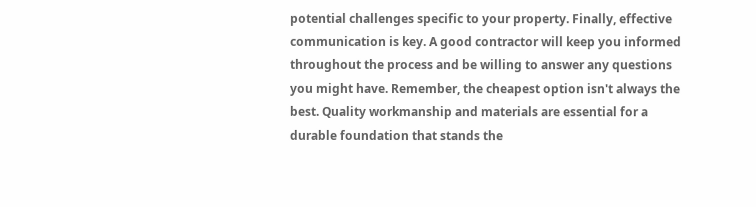potential challenges specific to your property. Finally, effective communication is key. A good contractor will keep you informed throughout the process and be willing to answer any questions you might have. Remember, the cheapest option isn't always the best. Quality workmanship and materials are essential for a durable foundation that stands the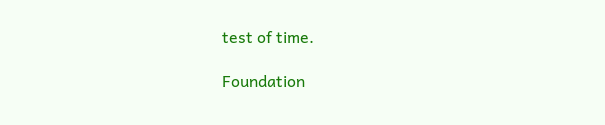test of time.

Foundation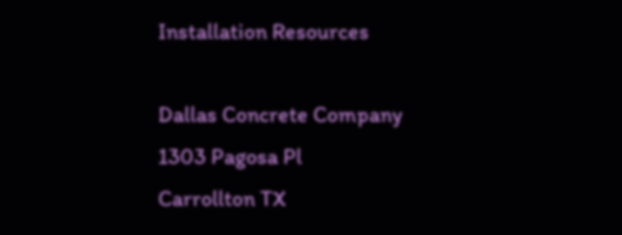Installation Resources

Dallas Concrete Company
1303 Pagosa Pl
Carrollton TX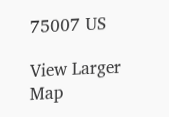75007 US

View Larger Map